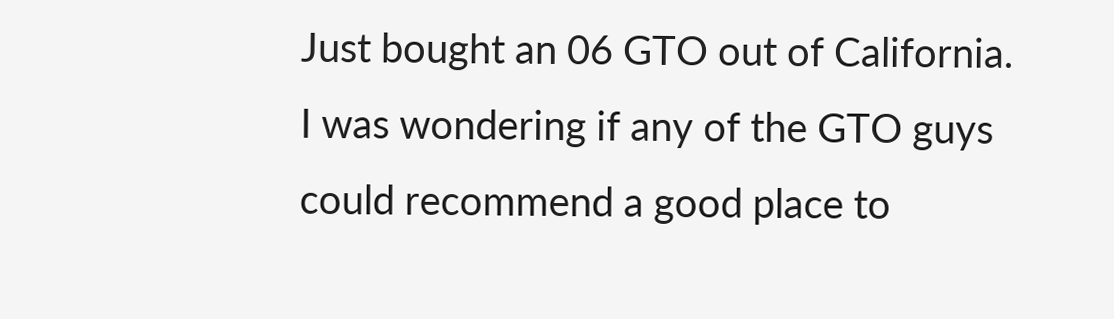Just bought an 06 GTO out of California. I was wondering if any of the GTO guys could recommend a good place to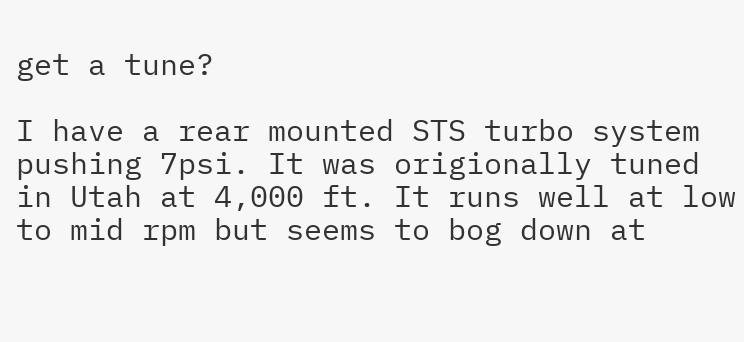get a tune?

I have a rear mounted STS turbo system pushing 7psi. It was origionally tuned in Utah at 4,000 ft. It runs well at low to mid rpm but seems to bog down at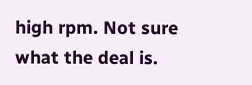high rpm. Not sure what the deal is.